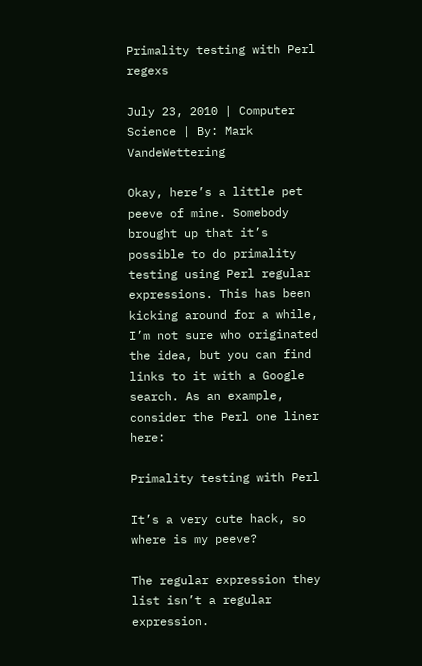Primality testing with Perl regexs

July 23, 2010 | Computer Science | By: Mark VandeWettering

Okay, here’s a little pet peeve of mine. Somebody brought up that it’s possible to do primality testing using Perl regular expressions. This has been kicking around for a while, I’m not sure who originated the idea, but you can find links to it with a Google search. As an example, consider the Perl one liner here:

Primality testing with Perl

It’s a very cute hack, so where is my peeve?

The regular expression they list isn’t a regular expression.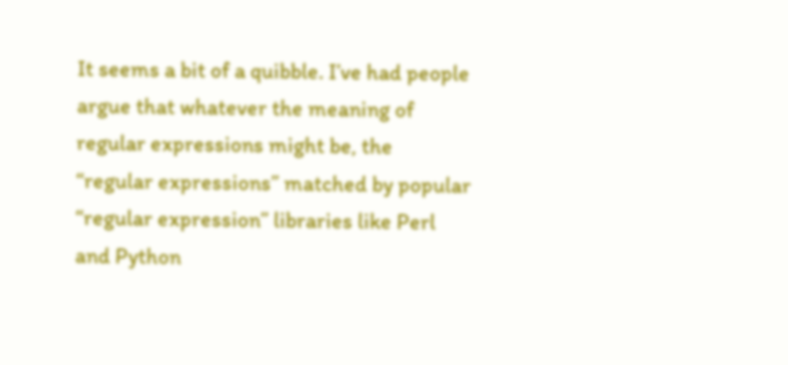It seems a bit of a quibble. I’ve had people argue that whatever the meaning of regular expressions might be, the “regular expressions” matched by popular “regular expression” libraries like Perl and Python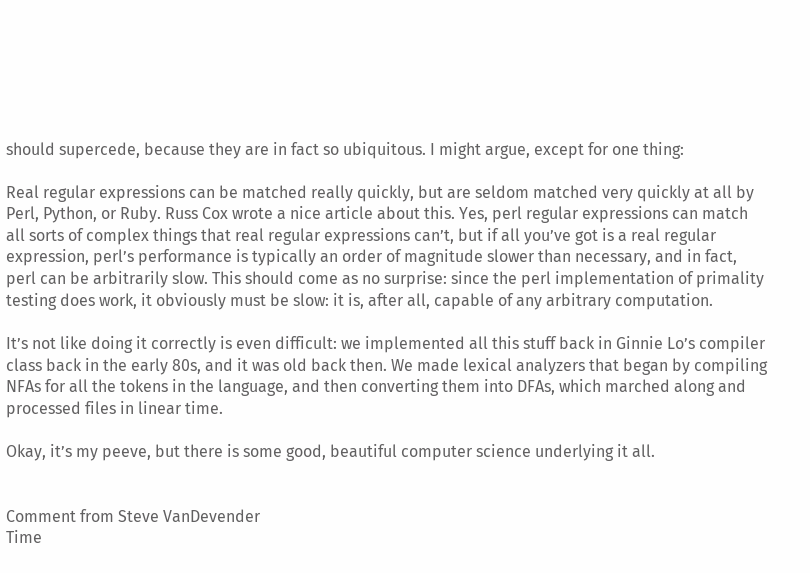should supercede, because they are in fact so ubiquitous. I might argue, except for one thing:

Real regular expressions can be matched really quickly, but are seldom matched very quickly at all by Perl, Python, or Ruby. Russ Cox wrote a nice article about this. Yes, perl regular expressions can match all sorts of complex things that real regular expressions can’t, but if all you’ve got is a real regular expression, perl’s performance is typically an order of magnitude slower than necessary, and in fact, perl can be arbitrarily slow. This should come as no surprise: since the perl implementation of primality testing does work, it obviously must be slow: it is, after all, capable of any arbitrary computation.

It’s not like doing it correctly is even difficult: we implemented all this stuff back in Ginnie Lo’s compiler class back in the early 80s, and it was old back then. We made lexical analyzers that began by compiling NFAs for all the tokens in the language, and then converting them into DFAs, which marched along and processed files in linear time.

Okay, it’s my peeve, but there is some good, beautiful computer science underlying it all.


Comment from Steve VanDevender
Time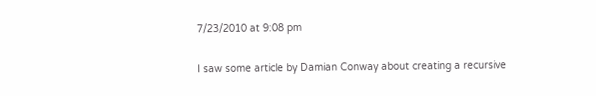7/23/2010 at 9:08 pm

I saw some article by Damian Conway about creating a recursive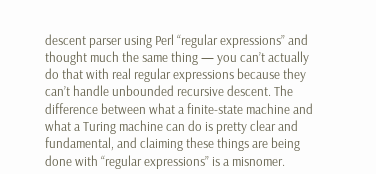descent parser using Perl “regular expressions” and thought much the same thing — you can’t actually do that with real regular expressions because they can’t handle unbounded recursive descent. The difference between what a finite-state machine and what a Turing machine can do is pretty clear and fundamental, and claiming these things are being done with “regular expressions” is a misnomer.